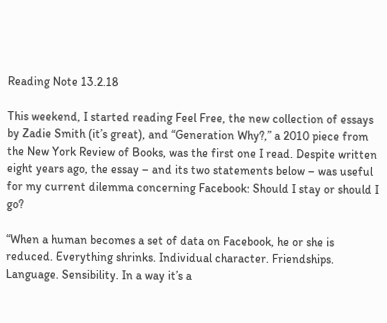Reading Note 13.2.18

This weekend, I started reading Feel Free, the new collection of essays by Zadie Smith (it’s great), and “Generation Why?,” a 2010 piece from the New York Review of Books, was the first one I read. Despite written eight years ago, the essay – and its two statements below – was useful for my current dilemma concerning Facebook: Should I stay or should I go?

“When a human becomes a set of data on Facebook, he or she is reduced. Everything shrinks. Individual character. Friendships. Language. Sensibility. In a way it’s a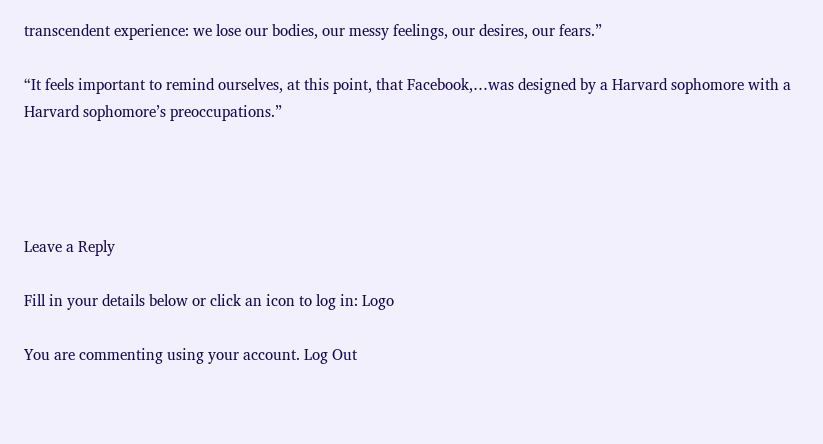transcendent experience: we lose our bodies, our messy feelings, our desires, our fears.”

“It feels important to remind ourselves, at this point, that Facebook,…was designed by a Harvard sophomore with a Harvard sophomore’s preoccupations.”




Leave a Reply

Fill in your details below or click an icon to log in: Logo

You are commenting using your account. Log Out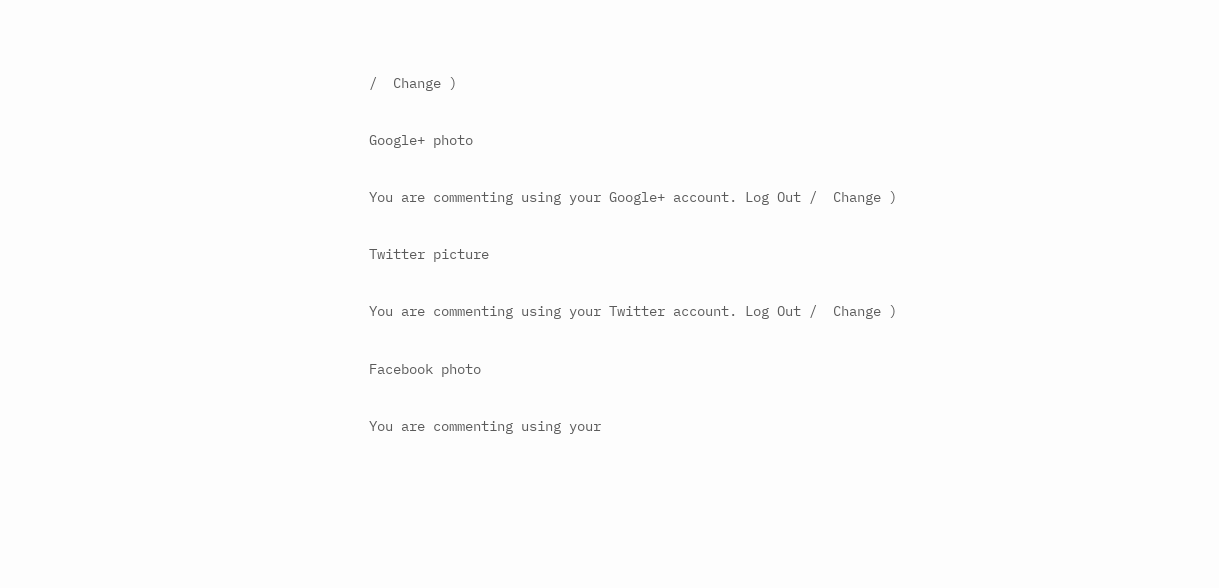/  Change )

Google+ photo

You are commenting using your Google+ account. Log Out /  Change )

Twitter picture

You are commenting using your Twitter account. Log Out /  Change )

Facebook photo

You are commenting using your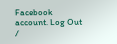Facebook account. Log Out /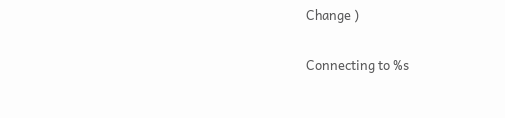Change )

Connecting to %s